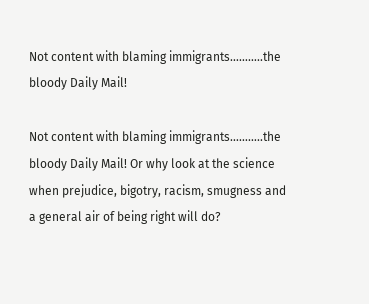Not content with blaming immigrants………..the bloody Daily Mail!

Not content with blaming immigrants………..the bloody Daily Mail! Or why look at the science when prejudice, bigotry, racism, smugness and a general air of being right will do?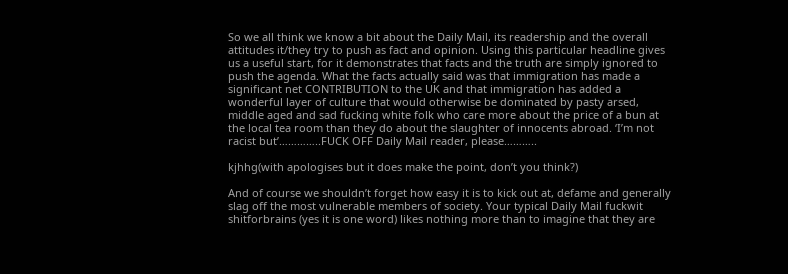So we all think we know a bit about the Daily Mail, its readership and the overall attitudes it/they try to push as fact and opinion. Using this particular headline gives us a useful start, for it demonstrates that facts and the truth are simply ignored to push the agenda. What the facts actually said was that immigration has made a significant net CONTRIBUTION to the UK and that immigration has added a wonderful layer of culture that would otherwise be dominated by pasty arsed, middle aged and sad fucking white folk who care more about the price of a bun at the local tea room than they do about the slaughter of innocents abroad. ‘I’m not racist but’…………..FUCK OFF Daily Mail reader, please………..

kjhhg(with apologises but it does make the point, don’t you think?)

And of course we shouldn’t forget how easy it is to kick out at, defame and generally slag off the most vulnerable members of society. Your typical Daily Mail fuckwit shitforbrains (yes it is one word) likes nothing more than to imagine that they are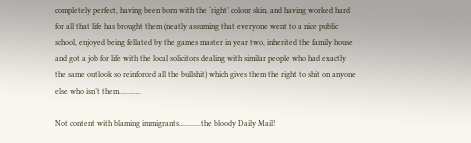completely perfect, having been born with the ‘right’ colour skin, and having worked hard for all that life has brought them (neatly assuming that everyone went to a nice public school, enjoyed being fellated by the games master in year two, inherited the family house and got a job for life with the local solicitors dealing with similar people who had exactly the same outlook so reinforced all the bullshit) which gives them the right to shit on anyone else who isn’t them………..

Not content with blaming immigrants...........the bloody Daily Mail!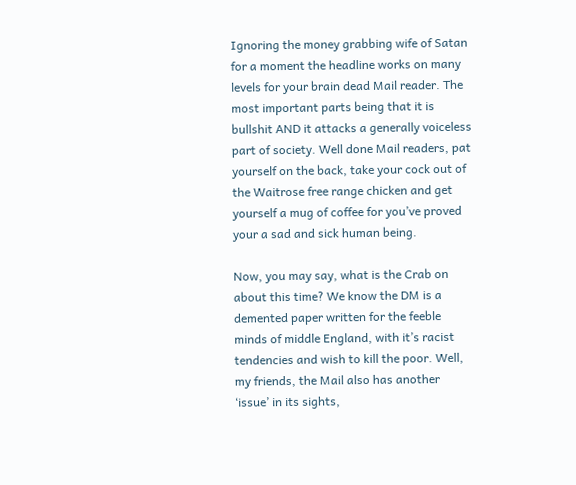Ignoring the money grabbing wife of Satan for a moment the headline works on many levels for your brain dead Mail reader. The most important parts being that it is bullshit AND it attacks a generally voiceless part of society. Well done Mail readers, pat yourself on the back, take your cock out of the Waitrose free range chicken and get yourself a mug of coffee for you’ve proved your a sad and sick human being.

Now, you may say, what is the Crab on about this time? We know the DM is a demented paper written for the feeble minds of middle England, with it’s racist tendencies and wish to kill the poor. Well, my friends, the Mail also has another ‘issue’ in its sights,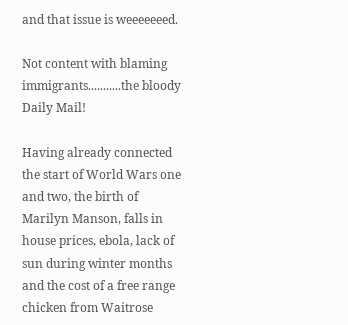and that issue is weeeeeeed.

Not content with blaming immigrants...........the bloody Daily Mail!

Having already connected the start of World Wars one and two, the birth of Marilyn Manson, falls in house prices, ebola, lack of sun during winter months and the cost of a free range chicken from Waitrose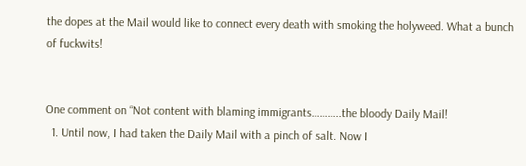the dopes at the Mail would like to connect every death with smoking the holyweed. What a bunch of fuckwits!


One comment on “Not content with blaming immigrants………..the bloody Daily Mail!
  1. Until now, I had taken the Daily Mail with a pinch of salt. Now I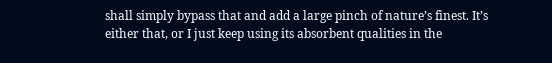shall simply bypass that and add a large pinch of nature’s finest. It’s either that, or I just keep using its absorbent qualities in the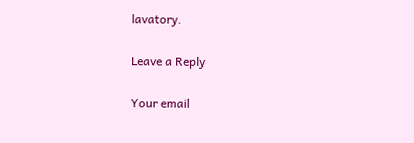lavatory.

Leave a Reply

Your email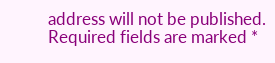address will not be published. Required fields are marked *